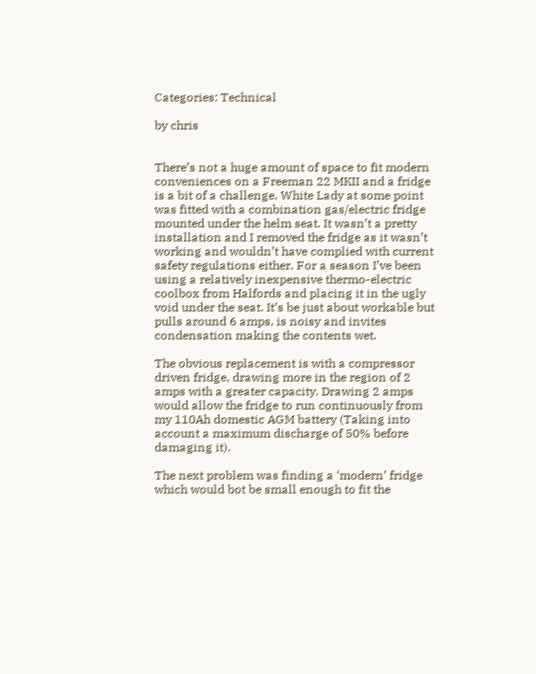Categories: Technical

by chris


There’s not a huge amount of space to fit modern conveniences on a Freeman 22 MKII and a fridge is a bit of a challenge. White Lady at some point was fitted with a combination gas/electric fridge mounted under the helm seat. It wasn’t a pretty installation and I removed the fridge as it wasn’t working and wouldn’t have complied with current safety regulations either. For a season I’ve been using a relatively inexpensive thermo-electric coolbox from Halfords and placing it in the ugly void under the seat. It’s be just about workable but pulls around 6 amps, is noisy and invites condensation making the contents wet.

The obvious replacement is with a compressor driven fridge, drawing more in the region of 2 amps with a greater capacity. Drawing 2 amps would allow the fridge to run continuously from my 110Ah domestic AGM battery (Taking into account a maximum discharge of 50% before damaging it).

The next problem was finding a ‘modern’ fridge which would bot be small enough to fit the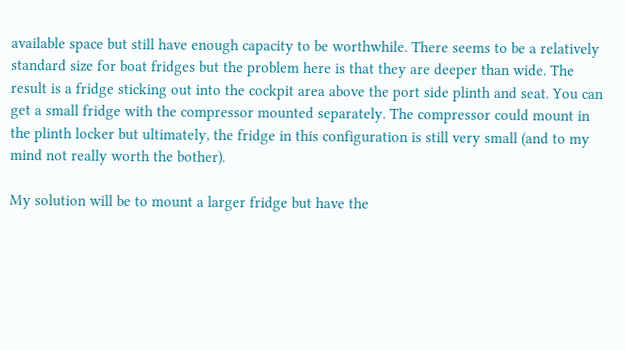available space but still have enough capacity to be worthwhile. There seems to be a relatively standard size for boat fridges but the problem here is that they are deeper than wide. The result is a fridge sticking out into the cockpit area above the port side plinth and seat. You can get a small fridge with the compressor mounted separately. The compressor could mount in the plinth locker but ultimately, the fridge in this configuration is still very small (and to my mind not really worth the bother).

My solution will be to mount a larger fridge but have the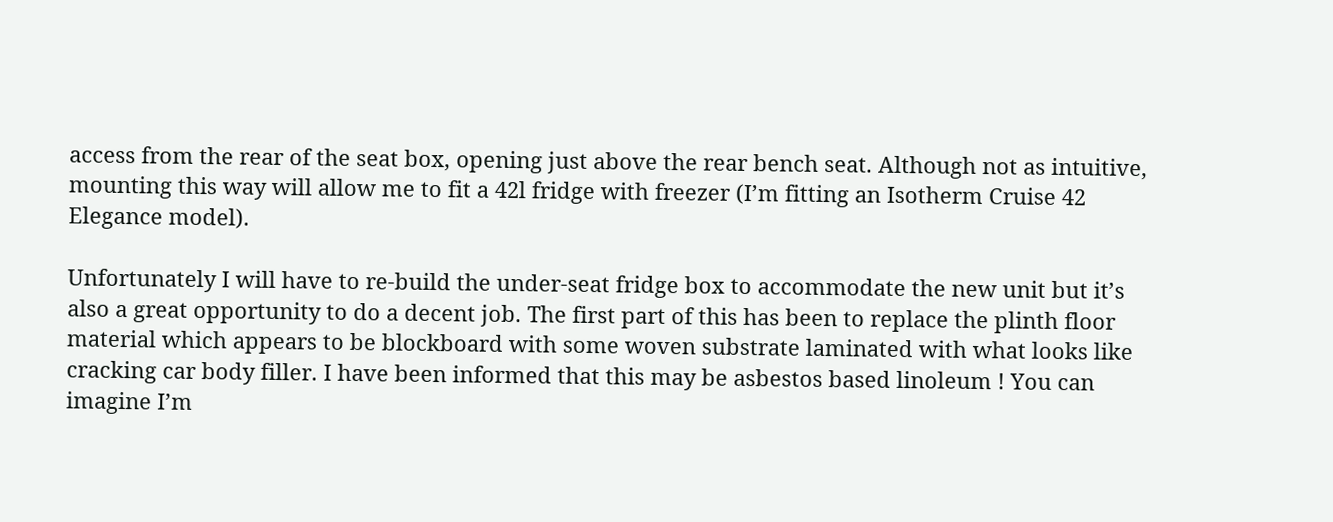access from the rear of the seat box, opening just above the rear bench seat. Although not as intuitive, mounting this way will allow me to fit a 42l fridge with freezer (I’m fitting an Isotherm Cruise 42 Elegance model).

Unfortunately I will have to re-build the under-seat fridge box to accommodate the new unit but it’s also a great opportunity to do a decent job. The first part of this has been to replace the plinth floor material which appears to be blockboard with some woven substrate laminated with what looks like cracking car body filler. I have been informed that this may be asbestos based linoleum ! You can imagine I’m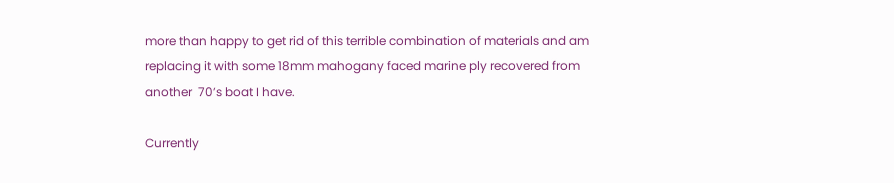more than happy to get rid of this terrible combination of materials and am replacing it with some 18mm mahogany faced marine ply recovered from another  70’s boat I have.

Currently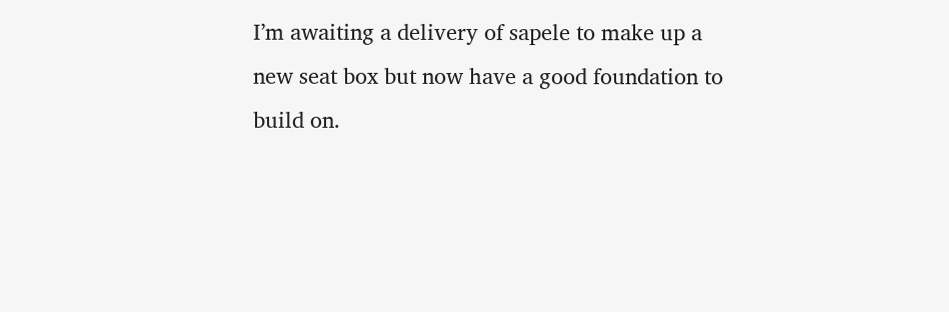I’m awaiting a delivery of sapele to make up a new seat box but now have a good foundation to build on.